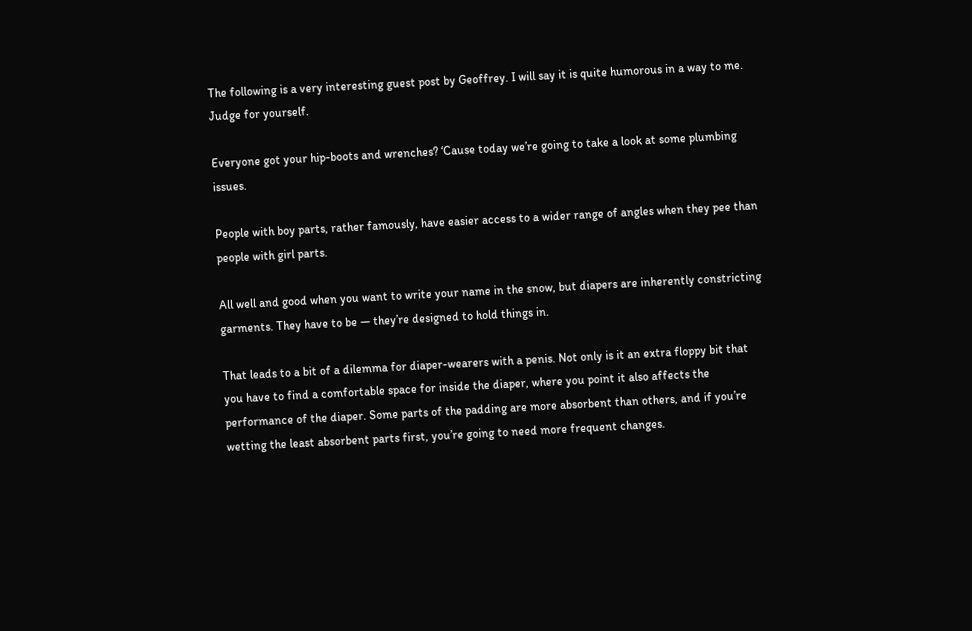The following is a very interesting guest post by Geoffrey. I will say it is quite humorous in a way to me. Judge for yourself.

Everyone got your hip-boots and wrenches? ‘Cause today we’re going to take a look at some plumbing issues.

People with boy parts, rather famously, have easier access to a wider range of angles when they pee than people with girl parts.

All well and good when you want to write your name in the snow, but diapers are inherently constricting garments. They have to be — they’re designed to hold things in.

That leads to a bit of a dilemma for diaper-wearers with a penis. Not only is it an extra floppy bit that you have to find a comfortable space for inside the diaper, where you point it also affects the performance of the diaper. Some parts of the padding are more absorbent than others, and if you’re wetting the least absorbent parts first, you’re going to need more frequent changes.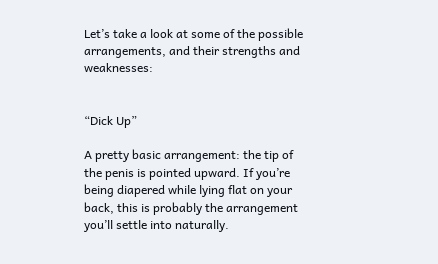Let’s take a look at some of the possible arrangements, and their strengths and weaknesses:


“Dick Up”

A pretty basic arrangement: the tip of the penis is pointed upward. If you’re being diapered while lying flat on your back, this is probably the arrangement you’ll settle into naturally.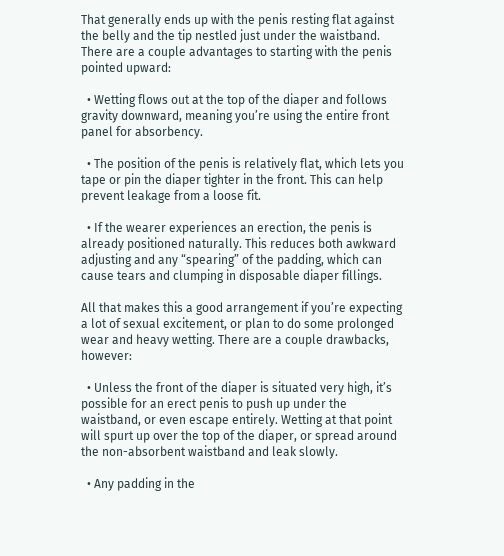That generally ends up with the penis resting flat against the belly and the tip nestled just under the waistband. There are a couple advantages to starting with the penis pointed upward:

  • Wetting flows out at the top of the diaper and follows gravity downward, meaning you’re using the entire front panel for absorbency.

  • The position of the penis is relatively flat, which lets you tape or pin the diaper tighter in the front. This can help prevent leakage from a loose fit.

  • If the wearer experiences an erection, the penis is already positioned naturally. This reduces both awkward adjusting and any “spearing” of the padding, which can cause tears and clumping in disposable diaper fillings.

All that makes this a good arrangement if you’re expecting a lot of sexual excitement, or plan to do some prolonged wear and heavy wetting. There are a couple drawbacks, however:

  • Unless the front of the diaper is situated very high, it’s possible for an erect penis to push up under the waistband, or even escape entirely. Wetting at that point will spurt up over the top of the diaper, or spread around the non-absorbent waistband and leak slowly.

  • Any padding in the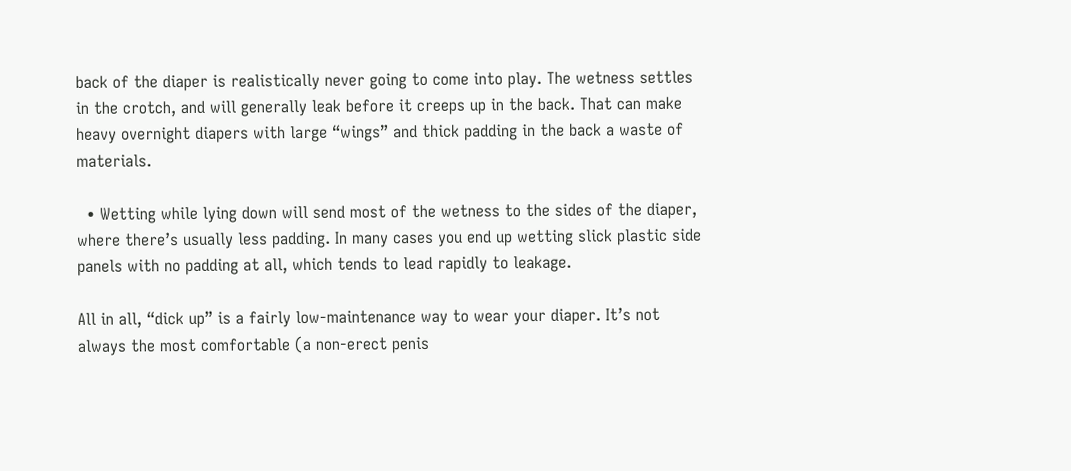back of the diaper is realistically never going to come into play. The wetness settles in the crotch, and will generally leak before it creeps up in the back. That can make heavy overnight diapers with large “wings” and thick padding in the back a waste of materials.

  • Wetting while lying down will send most of the wetness to the sides of the diaper, where there’s usually less padding. In many cases you end up wetting slick plastic side panels with no padding at all, which tends to lead rapidly to leakage.

All in all, “dick up” is a fairly low-maintenance way to wear your diaper. It’s not always the most comfortable (a non-erect penis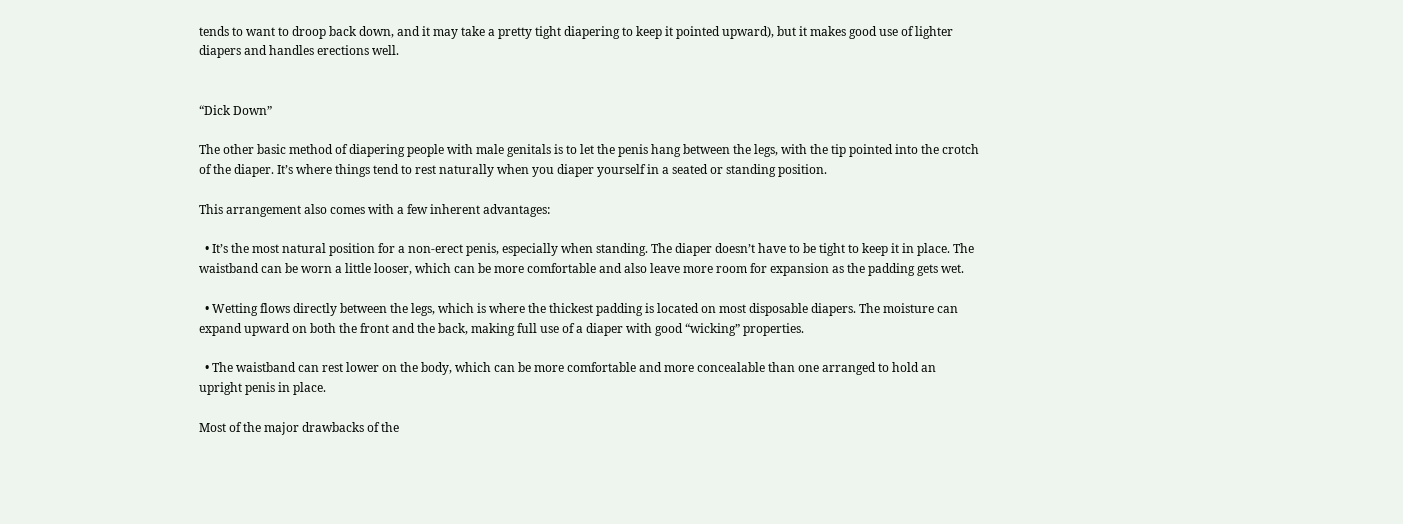tends to want to droop back down, and it may take a pretty tight diapering to keep it pointed upward), but it makes good use of lighter diapers and handles erections well.


“Dick Down”

The other basic method of diapering people with male genitals is to let the penis hang between the legs, with the tip pointed into the crotch of the diaper. It’s where things tend to rest naturally when you diaper yourself in a seated or standing position.

This arrangement also comes with a few inherent advantages:

  • It’s the most natural position for a non-erect penis, especially when standing. The diaper doesn’t have to be tight to keep it in place. The waistband can be worn a little looser, which can be more comfortable and also leave more room for expansion as the padding gets wet.

  • Wetting flows directly between the legs, which is where the thickest padding is located on most disposable diapers. The moisture can expand upward on both the front and the back, making full use of a diaper with good “wicking” properties.

  • The waistband can rest lower on the body, which can be more comfortable and more concealable than one arranged to hold an upright penis in place.

Most of the major drawbacks of the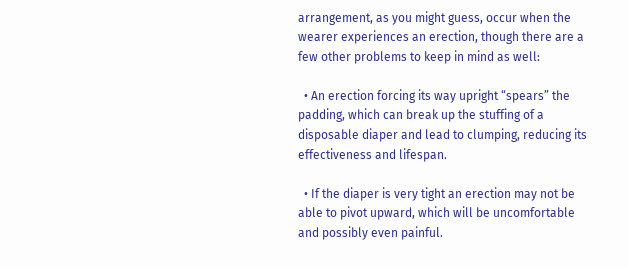arrangement, as you might guess, occur when the wearer experiences an erection, though there are a few other problems to keep in mind as well:

  • An erection forcing its way upright “spears” the padding, which can break up the stuffing of a disposable diaper and lead to clumping, reducing its effectiveness and lifespan.

  • If the diaper is very tight an erection may not be able to pivot upward, which will be uncomfortable and possibly even painful.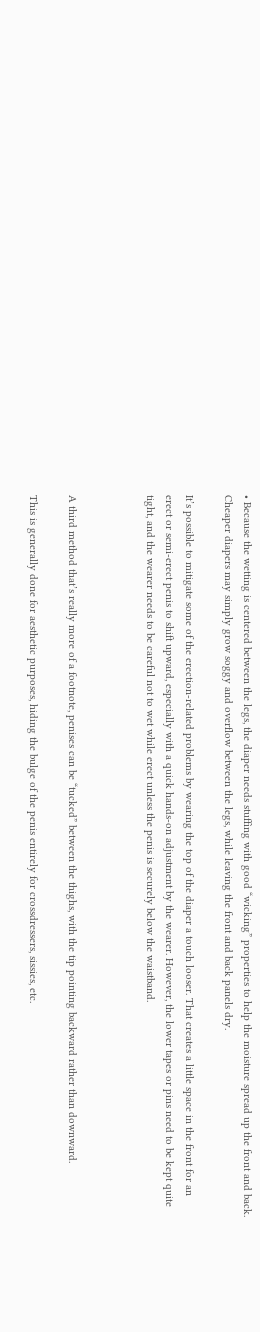• Because the wetting is centered between the legs, the diaper needs stuffing with good “wicking” properties to help the moisture spread up the front and back. Cheaper diapers may simply grow soggy and overflow between the legs, while leaving the front and back panels dry.

It’s possible to mitigate some of the erection-related problems by wearing the top of the diaper a touch looser. That creates a little space in the front for an erect or semi-erect penis to shift upward, especially with a quick hands-on adjustment by the wearer. However, the lower tapes or pins need to be kept quite tight, and the wearer needs to be careful not to wet while erect unless the penis is securely below the waistband.



A third method that’s really more of a footnote, penises can be “tucked” between the thighs, with the tip pointing backward rather than downward.

This is generally done for aesthetic purposes, hiding the bulge of the penis entirely for crossdressers, sissies, etc.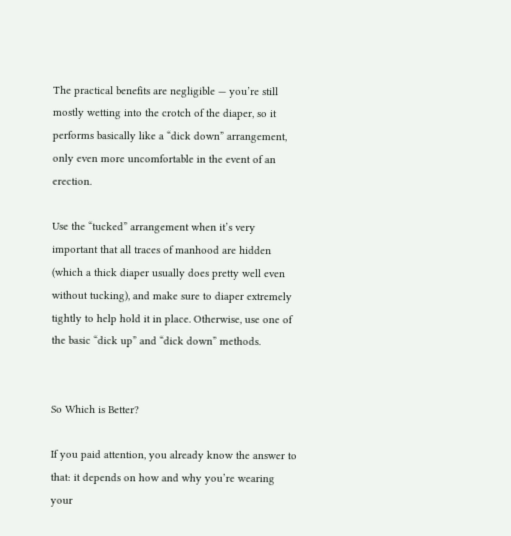The practical benefits are negligible — you’re still mostly wetting into the crotch of the diaper, so it performs basically like a “dick down” arrangement, only even more uncomfortable in the event of an erection.

Use the “tucked” arrangement when it’s very important that all traces of manhood are hidden (which a thick diaper usually does pretty well even without tucking), and make sure to diaper extremely tightly to help hold it in place. Otherwise, use one of the basic “dick up” and “dick down” methods.


So Which is Better?

If you paid attention, you already know the answer to that: it depends on how and why you’re wearing your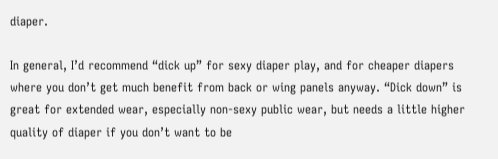diaper.

In general, I’d recommend “dick up” for sexy diaper play, and for cheaper diapers where you don’t get much benefit from back or wing panels anyway. “Dick down” is great for extended wear, especially non-sexy public wear, but needs a little higher quality of diaper if you don’t want to be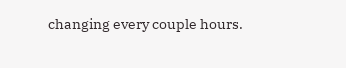changing every couple hours.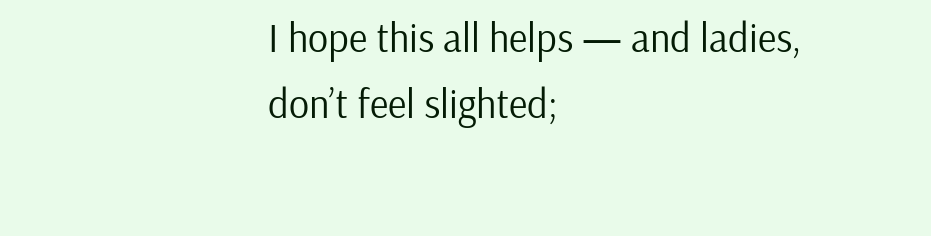I hope this all helps — and ladies, don’t feel slighted;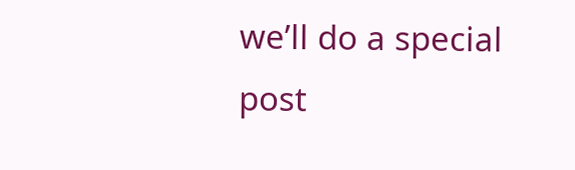we’ll do a special post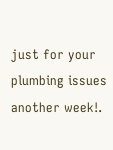just for your plumbing issues another week!.